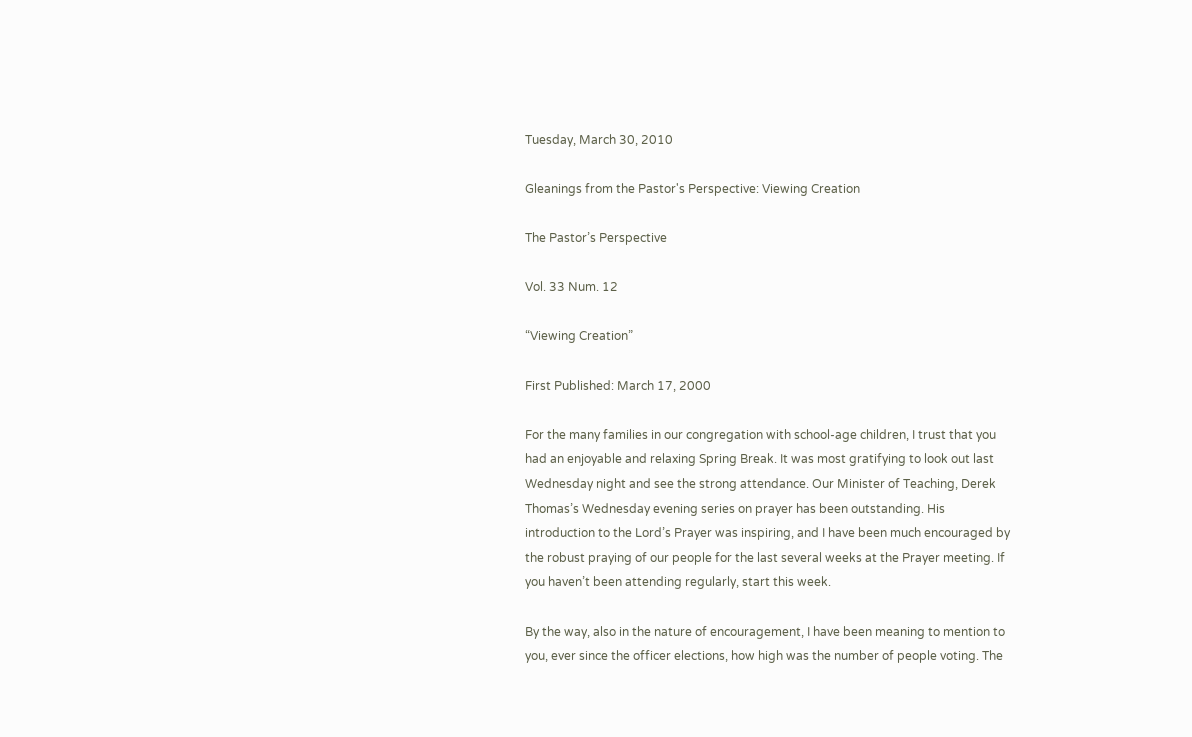Tuesday, March 30, 2010

Gleanings from the Pastor's Perspective: Viewing Creation

The Pastor’s Perspective

Vol. 33 Num. 12

“Viewing Creation”

First Published: March 17, 2000

For the many families in our congregation with school-age children, I trust that you had an enjoyable and relaxing Spring Break. It was most gratifying to look out last Wednesday night and see the strong attendance. Our Minister of Teaching, Derek Thomas’s Wednesday evening series on prayer has been outstanding. His introduction to the Lord’s Prayer was inspiring, and I have been much encouraged by the robust praying of our people for the last several weeks at the Prayer meeting. If you haven’t been attending regularly, start this week.

By the way, also in the nature of encouragement, I have been meaning to mention to you, ever since the officer elections, how high was the number of people voting. The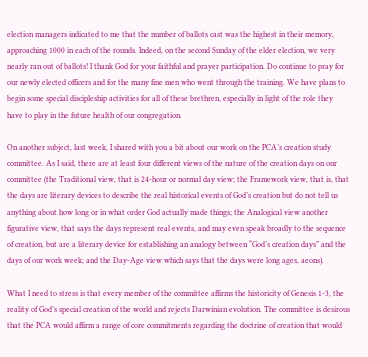election managers indicated to me that the number of ballots cast was the highest in their memory, approaching 1000 in each of the rounds. Indeed, on the second Sunday of the elder election, we very nearly ran out of ballots! I thank God for your faithful and prayer participation. Do continue to pray for our newly elected officers and for the many fine men who went through the training. We have plans to begin some special discipleship activities for all of these brethren, especially in light of the role they have to play in the future health of our congregation.

On another subject, last week, I shared with you a bit about our work on the PCA’s creation study committee. As I said, there are at least four different views of the nature of the creation days on our committee (the Traditional view, that is 24-hour or normal day view; the Framework view, that is, that the days are literary devices to describe the real historical events of God’s creation but do not tell us anything about how long or in what order God actually made things; the Analogical view another figurative view, that says the days represent real events, and may even speak broadly to the sequence of creation, but are a literary device for establishing an analogy between “God’s creation days” and the days of our work week; and the Day-Age view which says that the days were long ages, aeons).

What I need to stress is that every member of the committee affirms the historicity of Genesis 1-3, the reality of God’s special creation of the world and rejects Darwinian evolution. The committee is desirous that the PCA would affirm a range of core commitments regarding the doctrine of creation that would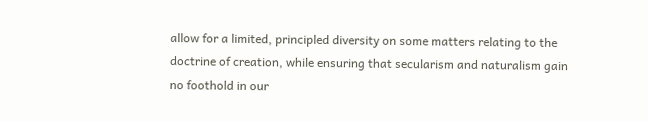allow for a limited, principled diversity on some matters relating to the doctrine of creation, while ensuring that secularism and naturalism gain no foothold in our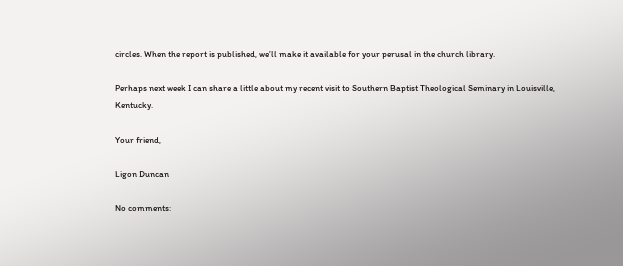circles. When the report is published, we’ll make it available for your perusal in the church library.

Perhaps next week I can share a little about my recent visit to Southern Baptist Theological Seminary in Louisville, Kentucky.

Your friend,

Ligon Duncan

No comments: